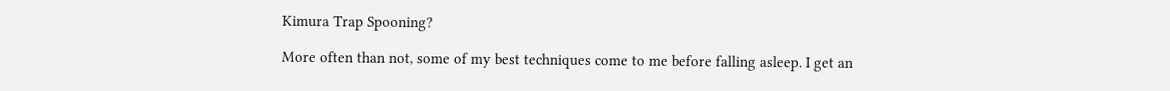Kimura Trap Spooning?

More often than not, some of my best techniques come to me before falling asleep. I get an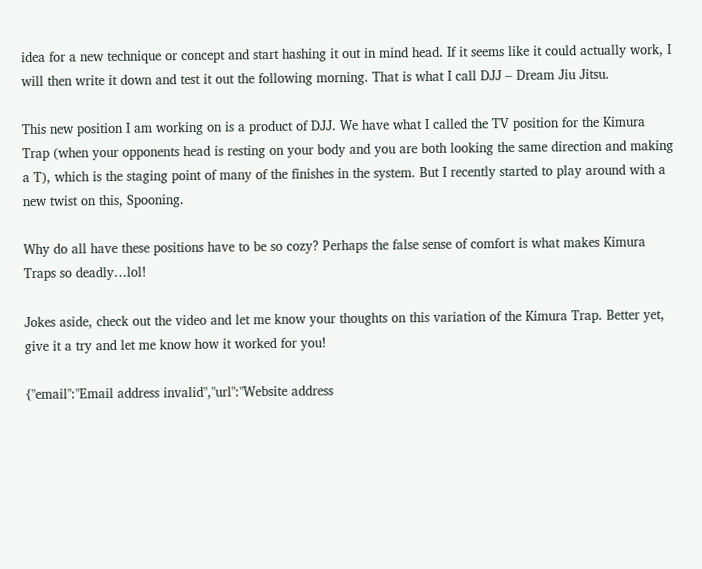idea for a new technique or concept and start hashing it out in mind head. If it seems like it could actually work, I will then write it down and test it out the following morning. That is what I call DJJ – Dream Jiu Jitsu.

This new position I am working on is a product of DJJ. We have what I called the TV position for the Kimura Trap (when your opponents head is resting on your body and you are both looking the same direction and making a T), which is the staging point of many of the finishes in the system. But I recently started to play around with a new twist on this, Spooning.

Why do all have these positions have to be so cozy? Perhaps the false sense of comfort is what makes Kimura Traps so deadly…lol!

Jokes aside, check out the video and let me know your thoughts on this variation of the Kimura Trap. Better yet, give it a try and let me know how it worked for you!

{"email":"Email address invalid","url":"Website address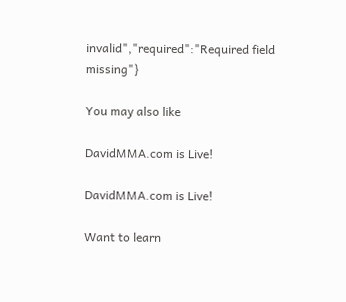invalid","required":"Required field missing"}

You may also like

DavidMMA.com is Live!

DavidMMA.com is Live!

Want to learn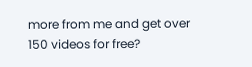more from me and get over 150 videos for free?